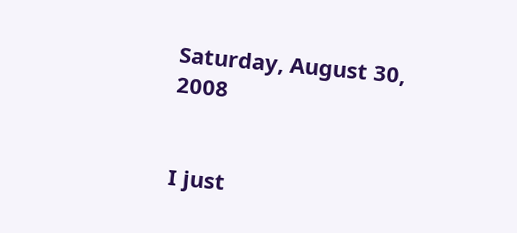Saturday, August 30, 2008


I just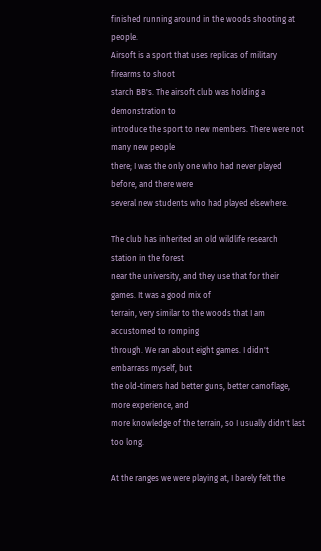finished running around in the woods shooting at people.
Airsoft is a sport that uses replicas of military firearms to shoot
starch BB's. The airsoft club was holding a demonstration to
introduce the sport to new members. There were not many new people
there; I was the only one who had never played before, and there were
several new students who had played elsewhere.

The club has inherited an old wildlife research station in the forest
near the university, and they use that for their games. It was a good mix of
terrain, very similar to the woods that I am accustomed to romping
through. We ran about eight games. I didn't embarrass myself, but
the old-timers had better guns, better camoflage, more experience, and
more knowledge of the terrain, so I usually didn't last too long.

At the ranges we were playing at, I barely felt the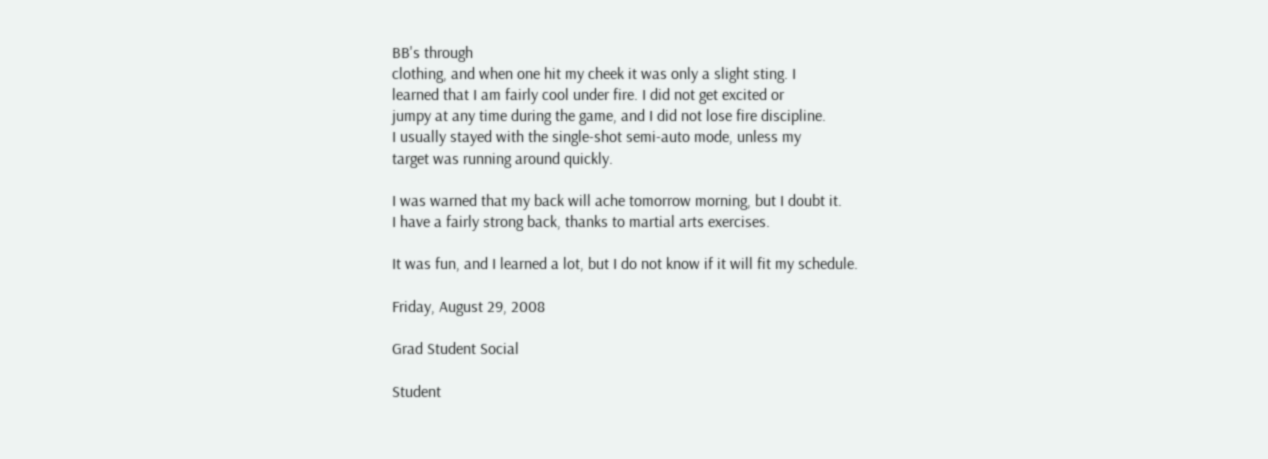BB's through
clothing, and when one hit my cheek it was only a slight sting. I
learned that I am fairly cool under fire. I did not get excited or
jumpy at any time during the game, and I did not lose fire discipline.
I usually stayed with the single-shot semi-auto mode, unless my
target was running around quickly.

I was warned that my back will ache tomorrow morning, but I doubt it.
I have a fairly strong back, thanks to martial arts exercises.

It was fun, and I learned a lot, but I do not know if it will fit my schedule.

Friday, August 29, 2008

Grad Student Social

Student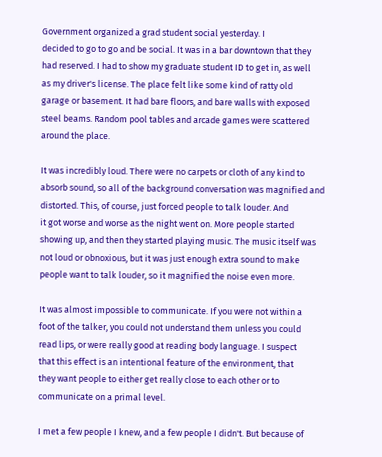Government organized a grad student social yesterday. I
decided to go to go and be social. It was in a bar downtown that they
had reserved. I had to show my graduate student ID to get in, as well
as my driver's license. The place felt like some kind of ratty old
garage or basement. It had bare floors, and bare walls with exposed
steel beams. Random pool tables and arcade games were scattered
around the place.

It was incredibly loud. There were no carpets or cloth of any kind to
absorb sound, so all of the background conversation was magnified and
distorted. This, of course, just forced people to talk louder. And
it got worse and worse as the night went on. More people started
showing up, and then they started playing music. The music itself was
not loud or obnoxious, but it was just enough extra sound to make
people want to talk louder, so it magnified the noise even more.

It was almost impossible to communicate. If you were not within a
foot of the talker, you could not understand them unless you could
read lips, or were really good at reading body language. I suspect
that this effect is an intentional feature of the environment, that
they want people to either get really close to each other or to
communicate on a primal level.

I met a few people I knew, and a few people I didn't. But because of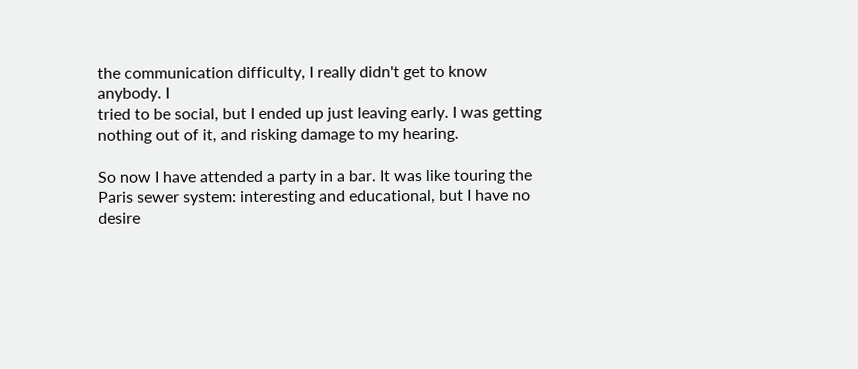the communication difficulty, I really didn't get to know anybody. I
tried to be social, but I ended up just leaving early. I was getting
nothing out of it, and risking damage to my hearing.

So now I have attended a party in a bar. It was like touring the
Paris sewer system: interesting and educational, but I have no desire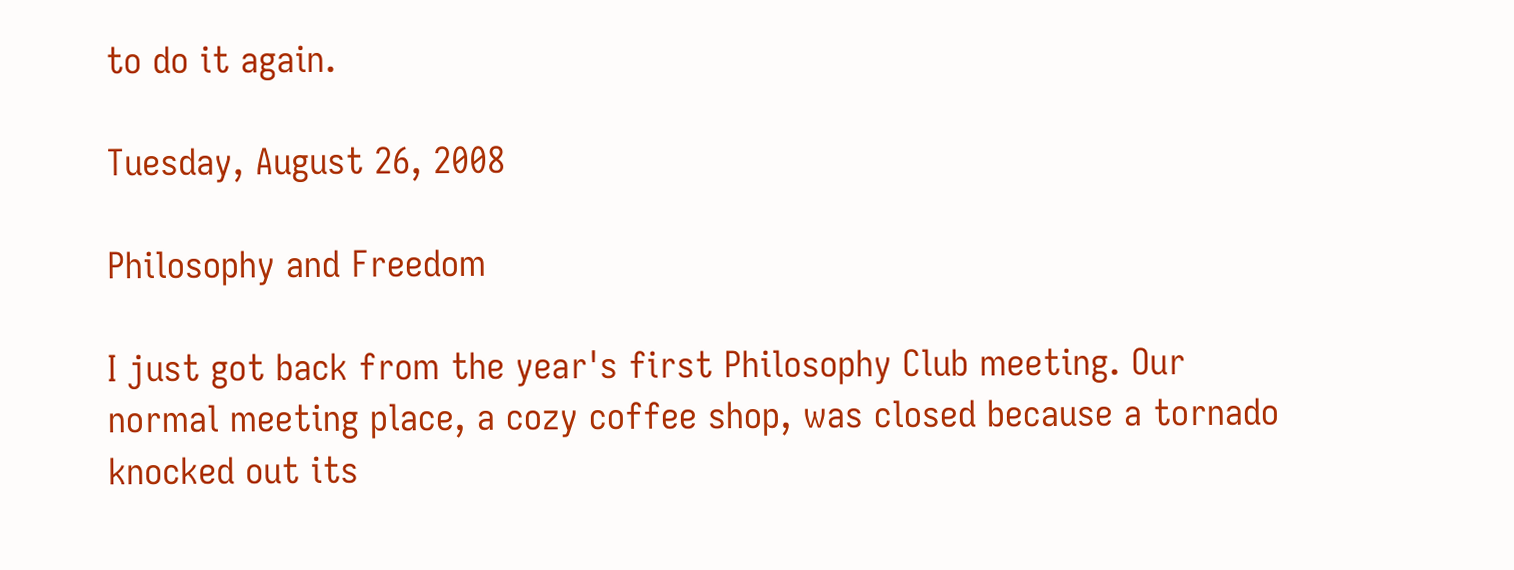to do it again.

Tuesday, August 26, 2008

Philosophy and Freedom

I just got back from the year's first Philosophy Club meeting. Our
normal meeting place, a cozy coffee shop, was closed because a tornado
knocked out its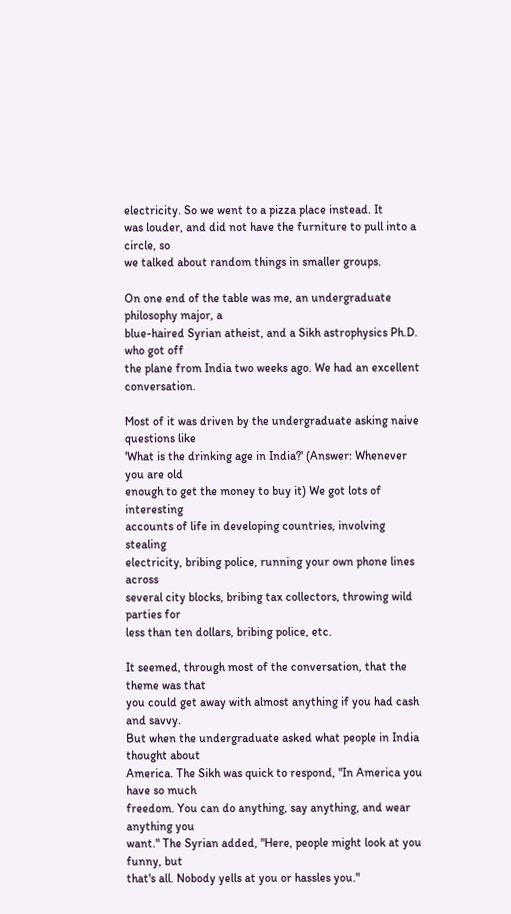electricity. So we went to a pizza place instead. It
was louder, and did not have the furniture to pull into a circle, so
we talked about random things in smaller groups.

On one end of the table was me, an undergraduate philosophy major, a
blue-haired Syrian atheist, and a Sikh astrophysics Ph.D. who got off
the plane from India two weeks ago. We had an excellent conversation.

Most of it was driven by the undergraduate asking naive questions like
'What is the drinking age in India?' (Answer: Whenever you are old
enough to get the money to buy it) We got lots of interesting
accounts of life in developing countries, involving stealing
electricity, bribing police, running your own phone lines across
several city blocks, bribing tax collectors, throwing wild parties for
less than ten dollars, bribing police, etc.

It seemed, through most of the conversation, that the theme was that
you could get away with almost anything if you had cash and savvy.
But when the undergraduate asked what people in India thought about
America. The Sikh was quick to respond, "In America you have so much
freedom. You can do anything, say anything, and wear anything you
want." The Syrian added, "Here, people might look at you funny, but
that's all. Nobody yells at you or hassles you."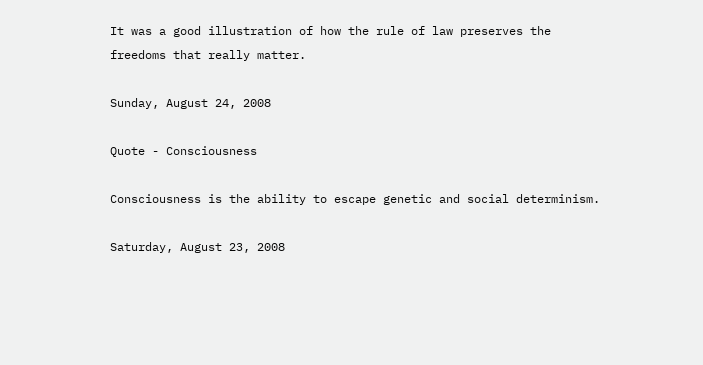It was a good illustration of how the rule of law preserves the
freedoms that really matter.

Sunday, August 24, 2008

Quote - Consciousness

Consciousness is the ability to escape genetic and social determinism.

Saturday, August 23, 2008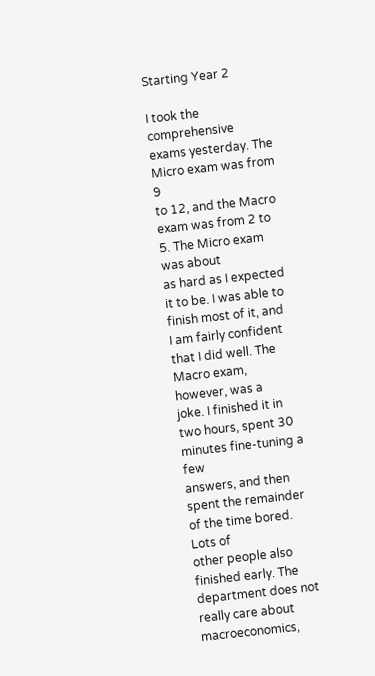Starting Year 2

I took the comprehensive exams yesterday. The Micro exam was from 9
to 12, and the Macro exam was from 2 to 5. The Micro exam was about
as hard as I expected it to be. I was able to finish most of it, and
I am fairly confident that I did well. The Macro exam, however, was a
joke. I finished it in two hours, spent 30 minutes fine-tuning a few
answers, and then spent the remainder of the time bored. Lots of
other people also finished early. The department does not really care about
macroeconomics,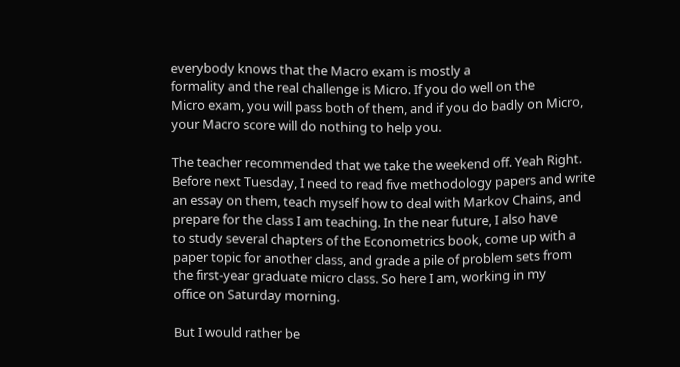everybody knows that the Macro exam is mostly a
formality and the real challenge is Micro. If you do well on the
Micro exam, you will pass both of them, and if you do badly on Micro,
your Macro score will do nothing to help you.

The teacher recommended that we take the weekend off. Yeah Right.
Before next Tuesday, I need to read five methodology papers and write
an essay on them, teach myself how to deal with Markov Chains, and
prepare for the class I am teaching. In the near future, I also have
to study several chapters of the Econometrics book, come up with a
paper topic for another class, and grade a pile of problem sets from
the first-year graduate micro class. So here I am, working in my
office on Saturday morning.

But I would rather be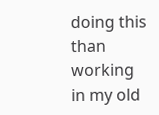doing this than working in my old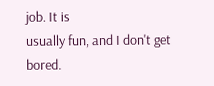job. It is
usually fun, and I don't get bored.